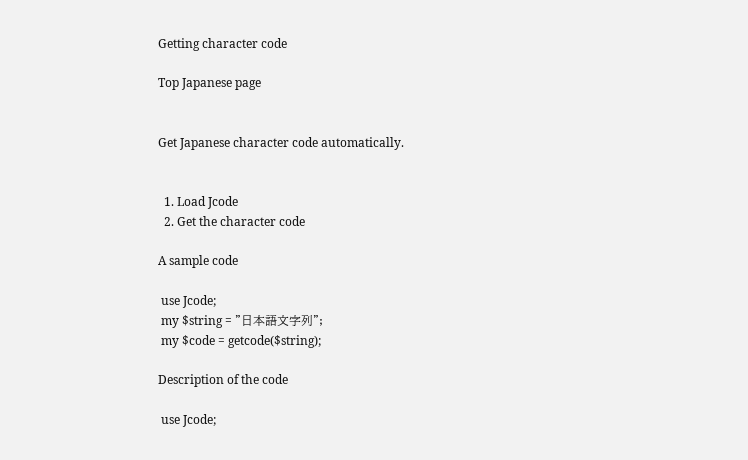Getting character code

Top Japanese page


Get Japanese character code automatically.


  1. Load Jcode
  2. Get the character code

A sample code

 use Jcode;
 my $string = "日本語文字列";
 my $code = getcode($string);

Description of the code

 use Jcode;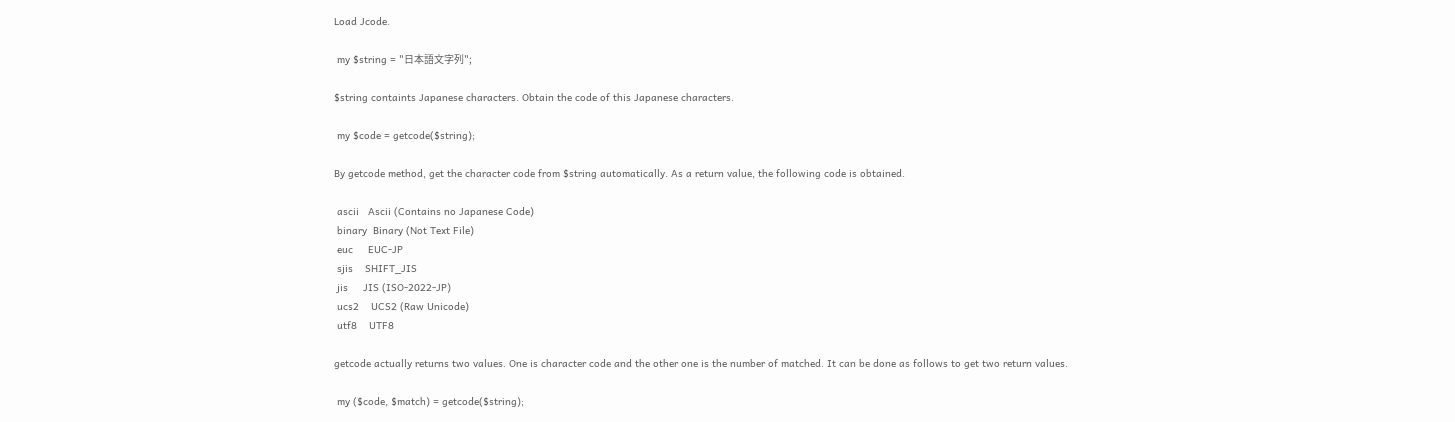Load Jcode.

 my $string = "日本語文字列";

$string containts Japanese characters. Obtain the code of this Japanese characters.

 my $code = getcode($string);

By getcode method, get the character code from $string automatically. As a return value, the following code is obtained.

 ascii   Ascii (Contains no Japanese Code)
 binary  Binary (Not Text File)
 euc     EUC-JP
 sjis    SHIFT_JIS
 jis     JIS (ISO-2022-JP)
 ucs2    UCS2 (Raw Unicode)
 utf8    UTF8

getcode actually returns two values. One is character code and the other one is the number of matched. It can be done as follows to get two return values.

 my ($code, $match) = getcode($string);